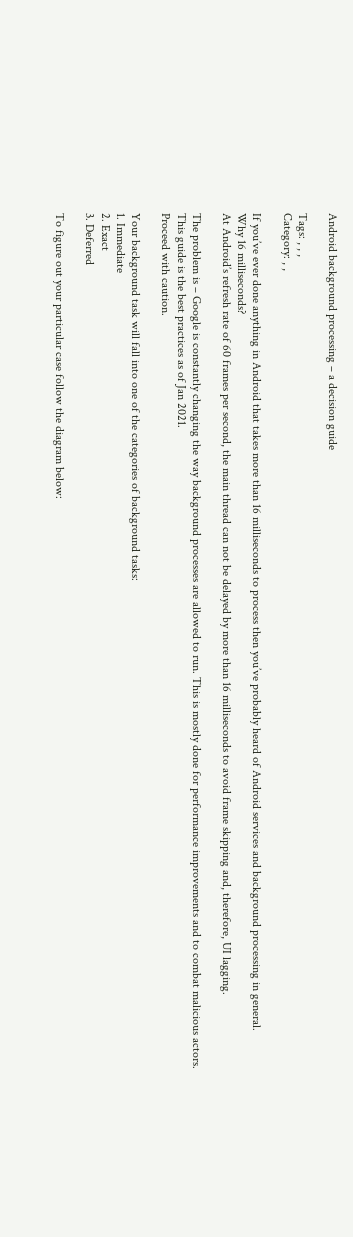Android background processing – a decision guide

Tags: , , ,
Category: , ,

If you’ve ever done anything in Android that takes more than 16 milliseconds to process then you’ve probably heard of Android services and background processing in general.
Why 16 milliseconds?
At Android’s refresh rate of 60 frames per second, the main thread can not be delayed by more than 16 milliseconds to avoid frame skipping and, therefore, UI lagging.

The problem is – Google is constantly changing the way background processes are allowed to run. This is mostly done for performance improvements and to combat malicious actors.
This guide is the best practices as of Jan 2021.
Proceed with caution.

Your background task will fall into one of the categories of background tasks:
1. Immediate
2. Exact
3. Deferred

To figure out your particular case follow the diagram below: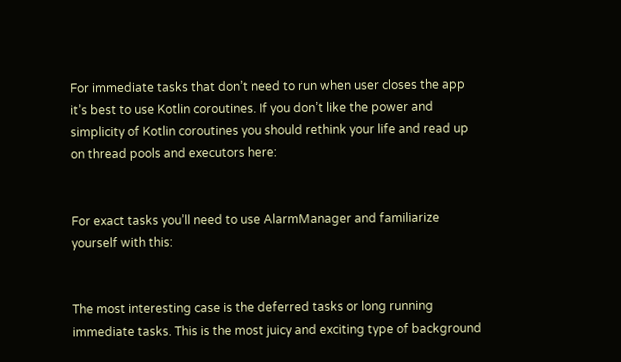For immediate tasks that don’t need to run when user closes the app it’s best to use Kotlin coroutines. If you don’t like the power and simplicity of Kotlin coroutines you should rethink your life and read up on thread pools and executors here:


For exact tasks you’ll need to use AlarmManager and familiarize yourself with this:


The most interesting case is the deferred tasks or long running immediate tasks. This is the most juicy and exciting type of background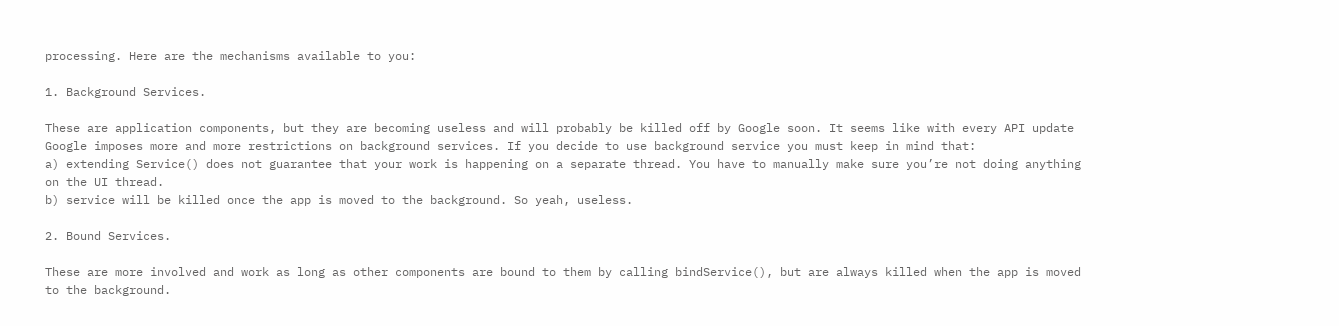processing. Here are the mechanisms available to you:

1. Background Services.

These are application components, but they are becoming useless and will probably be killed off by Google soon. It seems like with every API update Google imposes more and more restrictions on background services. If you decide to use background service you must keep in mind that:
a) extending Service() does not guarantee that your work is happening on a separate thread. You have to manually make sure you’re not doing anything on the UI thread.
b) service will be killed once the app is moved to the background. So yeah, useless.

2. Bound Services.

These are more involved and work as long as other components are bound to them by calling bindService(), but are always killed when the app is moved to the background.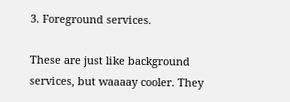3. Foreground services.

These are just like background services, but waaaay cooler. They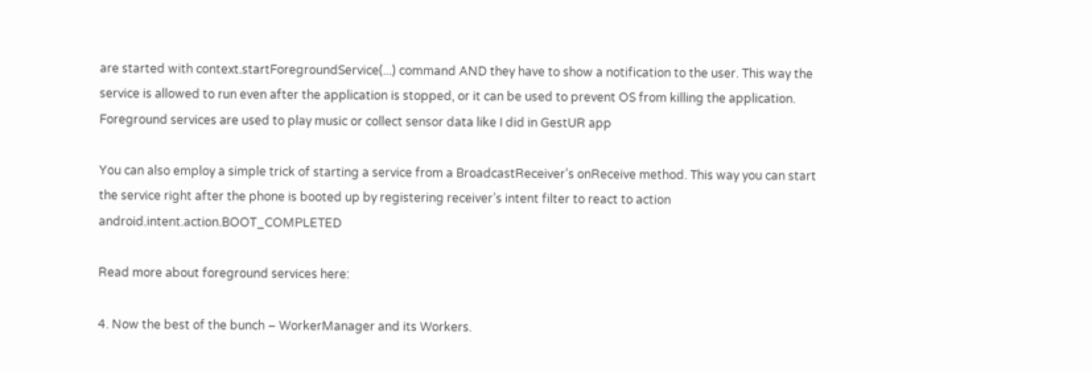are started with context.startForegroundService(...) command AND they have to show a notification to the user. This way the service is allowed to run even after the application is stopped, or it can be used to prevent OS from killing the application. Foreground services are used to play music or collect sensor data like I did in GestUR app

You can also employ a simple trick of starting a service from a BroadcastReceiver’s onReceive method. This way you can start the service right after the phone is booted up by registering receiver’s intent filter to react to action android.intent.action.BOOT_COMPLETED

Read more about foreground services here:

4. Now the best of the bunch – WorkerManager and its Workers.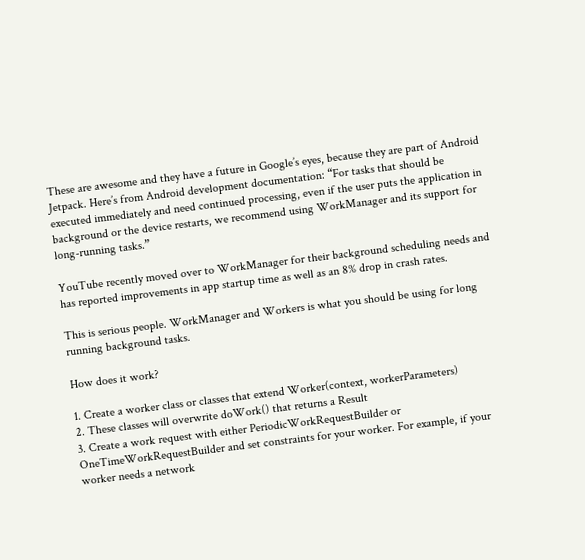These are awesome and they have a future in Google’s eyes, because they are part of Android Jetpack. Here’s from Android development documentation: “For tasks that should be executed immediately and need continued processing, even if the user puts the application in background or the device restarts, we recommend using WorkManager and its support for long-running tasks.”

YouTube recently moved over to WorkManager for their background scheduling needs and has reported improvements in app startup time as well as an 8% drop in crash rates.

This is serious people. WorkManager and Workers is what you should be using for long running background tasks.

How does it work?

1. Create a worker class or classes that extend Worker(context, workerParameters)
2. These classes will overwrite doWork() that returns a Result
3. Create a work request with either PeriodicWorkRequestBuilder or OneTimeWorkRequestBuilder and set constraints for your worker. For example, if your worker needs a network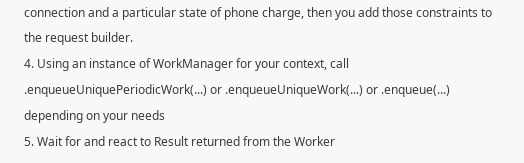connection and a particular state of phone charge, then you add those constraints to the request builder.
4. Using an instance of WorkManager for your context, call .enqueueUniquePeriodicWork(...) or .enqueueUniqueWork(...) or .enqueue(...) depending on your needs
5. Wait for and react to Result returned from the Worker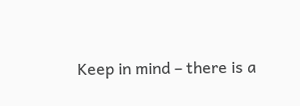Keep in mind – there is a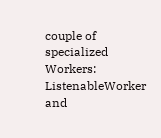couple of specialized Workers: ListenableWorker and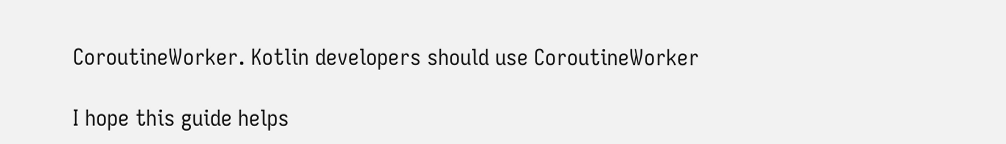CoroutineWorker. Kotlin developers should use CoroutineWorker

I hope this guide helps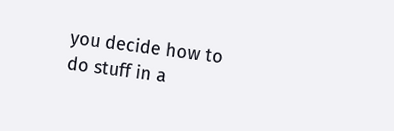you decide how to do stuff in a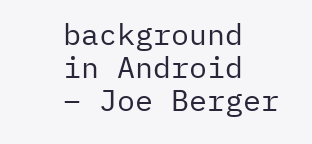background in Android
– Joe Berger